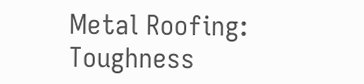Metal Roofing: Toughness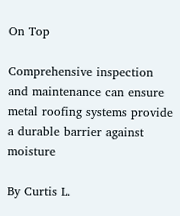On Top

Comprehensive inspection and maintenance can ensure metal roofing systems provide a durable barrier against moisture

By Curtis L.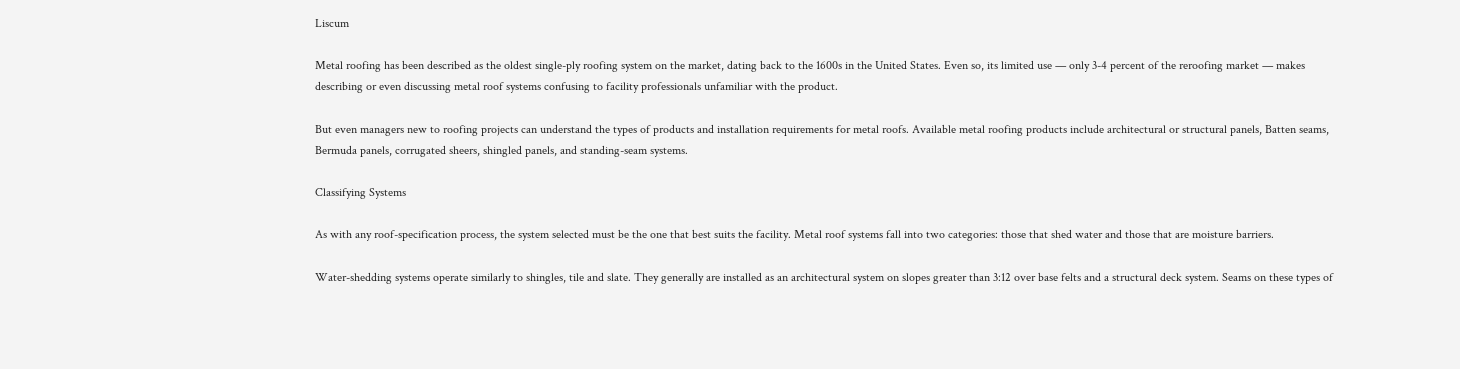Liscum

Metal roofing has been described as the oldest single-ply roofing system on the market, dating back to the 1600s in the United States. Even so, its limited use — only 3-4 percent of the reroofing market — makes describing or even discussing metal roof systems confusing to facility professionals unfamiliar with the product.

But even managers new to roofing projects can understand the types of products and installation requirements for metal roofs. Available metal roofing products include architectural or structural panels, Batten seams, Bermuda panels, corrugated sheers, shingled panels, and standing-seam systems.

Classifying Systems

As with any roof-specification process, the system selected must be the one that best suits the facility. Metal roof systems fall into two categories: those that shed water and those that are moisture barriers.

Water-shedding systems operate similarly to shingles, tile and slate. They generally are installed as an architectural system on slopes greater than 3:12 over base felts and a structural deck system. Seams on these types of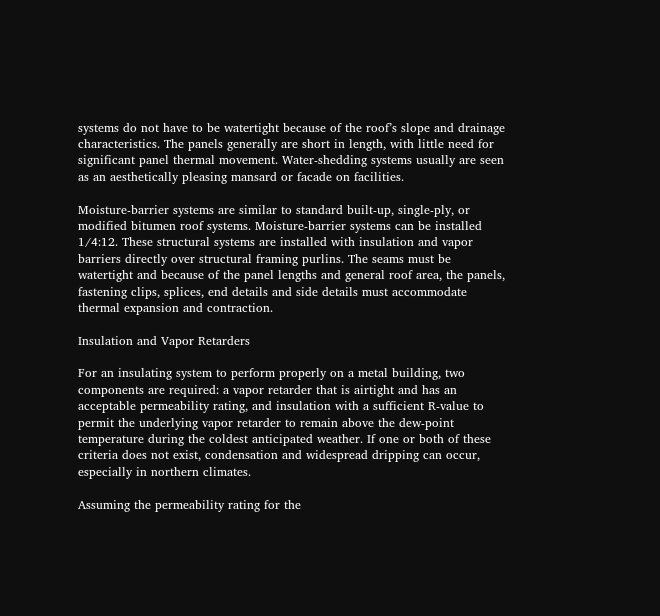systems do not have to be watertight because of the roof’s slope and drainage characteristics. The panels generally are short in length, with little need for significant panel thermal movement. Water-shedding systems usually are seen as an aesthetically pleasing mansard or facade on facilities.

Moisture-barrier systems are similar to standard built-up, single-ply, or modified bitumen roof systems. Moisture-barrier systems can be installed 1/4:12. These structural systems are installed with insulation and vapor barriers directly over structural framing purlins. The seams must be watertight and because of the panel lengths and general roof area, the panels, fastening clips, splices, end details and side details must accommodate thermal expansion and contraction.

Insulation and Vapor Retarders

For an insulating system to perform properly on a metal building, two components are required: a vapor retarder that is airtight and has an acceptable permeability rating, and insulation with a sufficient R-value to permit the underlying vapor retarder to remain above the dew-point temperature during the coldest anticipated weather. If one or both of these criteria does not exist, condensation and widespread dripping can occur, especially in northern climates.

Assuming the permeability rating for the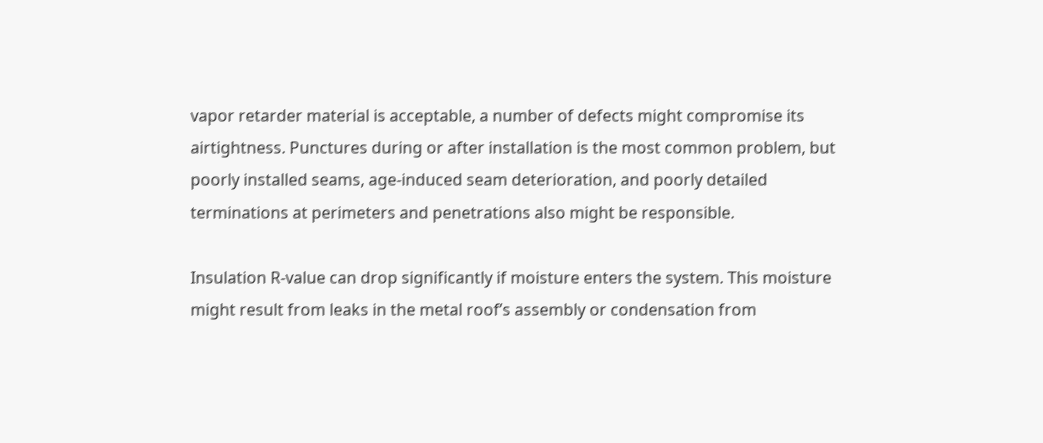vapor retarder material is acceptable, a number of defects might compromise its airtightness. Punctures during or after installation is the most common problem, but poorly installed seams, age-induced seam deterioration, and poorly detailed terminations at perimeters and penetrations also might be responsible.

Insulation R-value can drop significantly if moisture enters the system. This moisture might result from leaks in the metal roof’s assembly or condensation from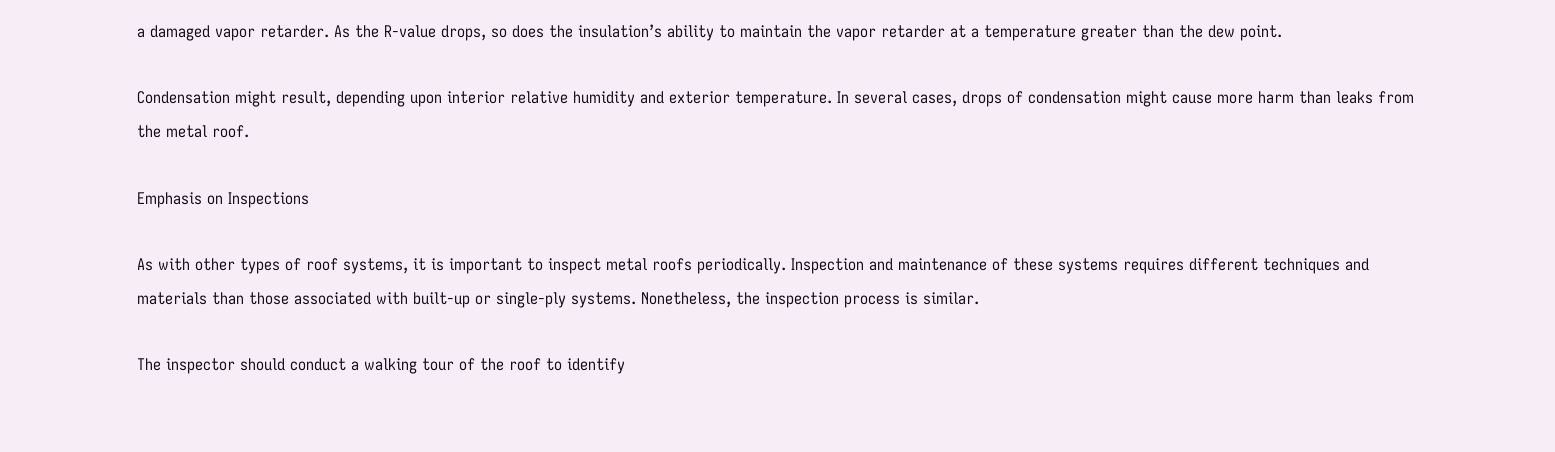a damaged vapor retarder. As the R-value drops, so does the insulation’s ability to maintain the vapor retarder at a temperature greater than the dew point.

Condensation might result, depending upon interior relative humidity and exterior temperature. In several cases, drops of condensation might cause more harm than leaks from the metal roof.

Emphasis on Inspections

As with other types of roof systems, it is important to inspect metal roofs periodically. Inspection and maintenance of these systems requires different techniques and materials than those associated with built-up or single-ply systems. Nonetheless, the inspection process is similar.

The inspector should conduct a walking tour of the roof to identify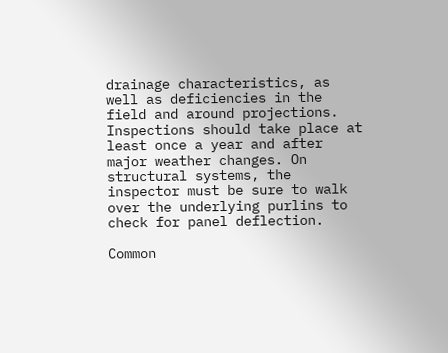drainage characteristics, as well as deficiencies in the field and around projections. Inspections should take place at least once a year and after major weather changes. On structural systems, the inspector must be sure to walk over the underlying purlins to check for panel deflection.

Common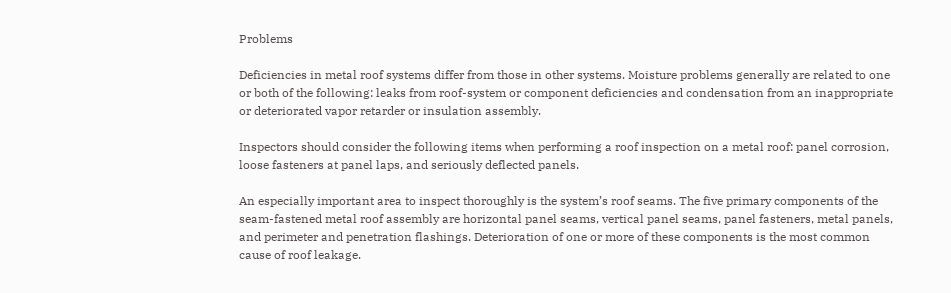Problems

Deficiencies in metal roof systems differ from those in other systems. Moisture problems generally are related to one or both of the following: leaks from roof-system or component deficiencies and condensation from an inappropriate or deteriorated vapor retarder or insulation assembly.

Inspectors should consider the following items when performing a roof inspection on a metal roof: panel corrosion, loose fasteners at panel laps, and seriously deflected panels.

An especially important area to inspect thoroughly is the system’s roof seams. The five primary components of the seam-fastened metal roof assembly are horizontal panel seams, vertical panel seams, panel fasteners, metal panels, and perimeter and penetration flashings. Deterioration of one or more of these components is the most common cause of roof leakage.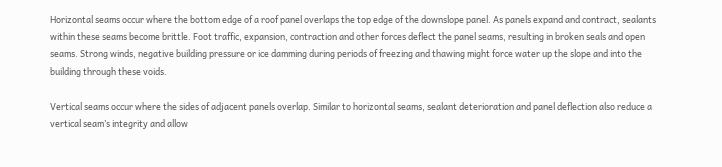Horizontal seams occur where the bottom edge of a roof panel overlaps the top edge of the downslope panel. As panels expand and contract, sealants within these seams become brittle. Foot traffic, expansion, contraction and other forces deflect the panel seams, resulting in broken seals and open seams. Strong winds, negative building pressure or ice damming during periods of freezing and thawing might force water up the slope and into the building through these voids.

Vertical seams occur where the sides of adjacent panels overlap. Similar to horizontal seams, sealant deterioration and panel deflection also reduce a vertical seam’s integrity and allow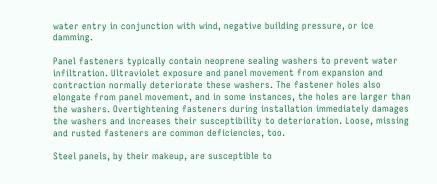water entry in conjunction with wind, negative building pressure, or ice damming.

Panel fasteners typically contain neoprene sealing washers to prevent water infiltration. Ultraviolet exposure and panel movement from expansion and contraction normally deteriorate these washers. The fastener holes also elongate from panel movement, and in some instances, the holes are larger than the washers. Overtightening fasteners during installation immediately damages the washers and increases their susceptibility to deterioration. Loose, missing and rusted fasteners are common deficiencies, too.

Steel panels, by their makeup, are susceptible to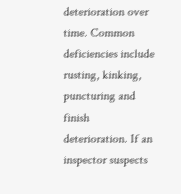deterioration over time. Common deficiencies include rusting, kinking, puncturing and finish deterioration. If an inspector suspects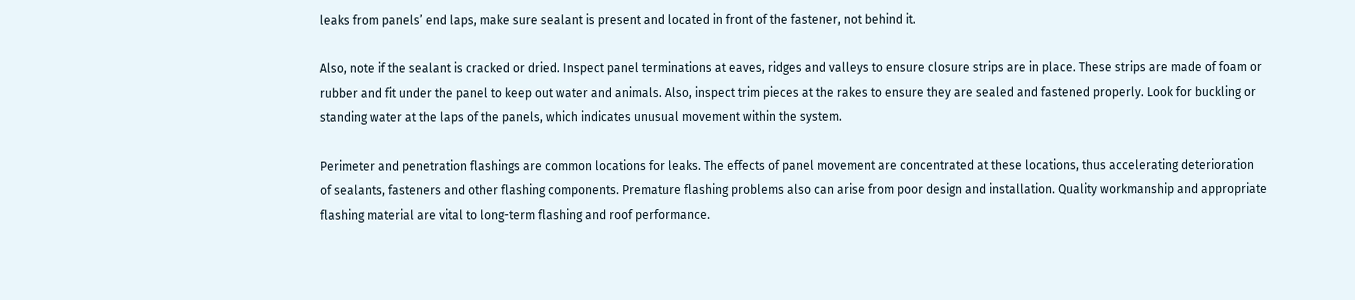leaks from panels’ end laps, make sure sealant is present and located in front of the fastener, not behind it.

Also, note if the sealant is cracked or dried. Inspect panel terminations at eaves, ridges and valleys to ensure closure strips are in place. These strips are made of foam or rubber and fit under the panel to keep out water and animals. Also, inspect trim pieces at the rakes to ensure they are sealed and fastened properly. Look for buckling or standing water at the laps of the panels, which indicates unusual movement within the system.

Perimeter and penetration flashings are common locations for leaks. The effects of panel movement are concentrated at these locations, thus accelerating deterioration of sealants, fasteners and other flashing components. Premature flashing problems also can arise from poor design and installation. Quality workmanship and appropriate flashing material are vital to long-term flashing and roof performance.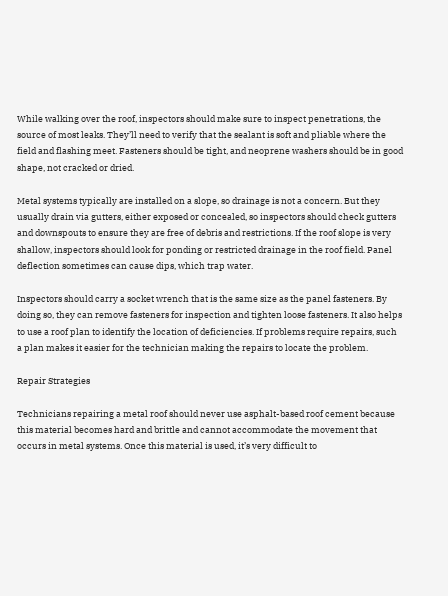While walking over the roof, inspectors should make sure to inspect penetrations, the source of most leaks. They’ll need to verify that the sealant is soft and pliable where the field and flashing meet. Fasteners should be tight, and neoprene washers should be in good shape, not cracked or dried.

Metal systems typically are installed on a slope, so drainage is not a concern. But they usually drain via gutters, either exposed or concealed, so inspectors should check gutters and downspouts to ensure they are free of debris and restrictions. If the roof slope is very shallow, inspectors should look for ponding or restricted drainage in the roof field. Panel deflection sometimes can cause dips, which trap water.

Inspectors should carry a socket wrench that is the same size as the panel fasteners. By doing so, they can remove fasteners for inspection and tighten loose fasteners. It also helps to use a roof plan to identify the location of deficiencies. If problems require repairs, such a plan makes it easier for the technician making the repairs to locate the problem.

Repair Strategies

Technicians repairing a metal roof should never use asphalt-based roof cement because this material becomes hard and brittle and cannot accommodate the movement that occurs in metal systems. Once this material is used, it’s very difficult to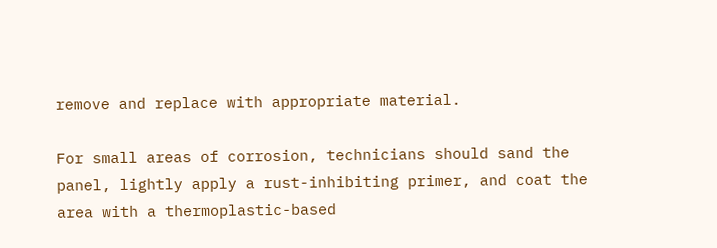remove and replace with appropriate material.

For small areas of corrosion, technicians should sand the panel, lightly apply a rust-inhibiting primer, and coat the area with a thermoplastic-based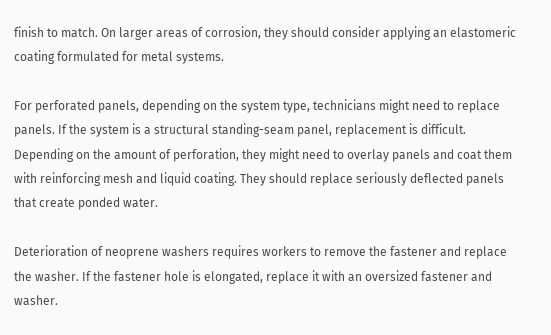finish to match. On larger areas of corrosion, they should consider applying an elastomeric coating formulated for metal systems.

For perforated panels, depending on the system type, technicians might need to replace panels. If the system is a structural standing-seam panel, replacement is difficult. Depending on the amount of perforation, they might need to overlay panels and coat them with reinforcing mesh and liquid coating. They should replace seriously deflected panels that create ponded water.

Deterioration of neoprene washers requires workers to remove the fastener and replace the washer. If the fastener hole is elongated, replace it with an oversized fastener and washer.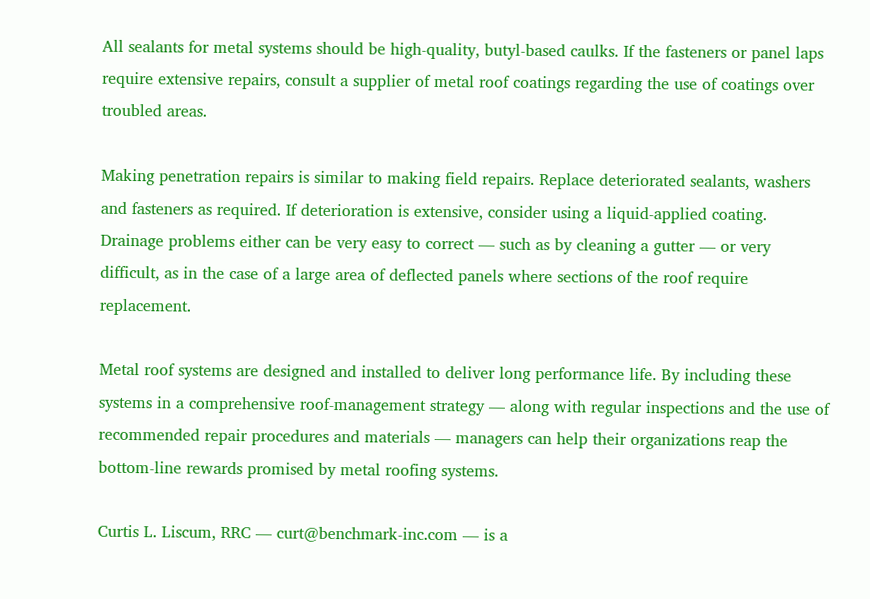All sealants for metal systems should be high-quality, butyl-based caulks. If the fasteners or panel laps require extensive repairs, consult a supplier of metal roof coatings regarding the use of coatings over troubled areas.

Making penetration repairs is similar to making field repairs. Replace deteriorated sealants, washers and fasteners as required. If deterioration is extensive, consider using a liquid-applied coating. Drainage problems either can be very easy to correct — such as by cleaning a gutter — or very difficult, as in the case of a large area of deflected panels where sections of the roof require replacement.

Metal roof systems are designed and installed to deliver long performance life. By including these systems in a comprehensive roof-management strategy — along with regular inspections and the use of recommended repair procedures and materials — managers can help their organizations reap the bottom-line rewards promised by metal roofing systems.

Curtis L. Liscum, RRC — curt@benchmark-inc.com — is a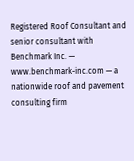Registered Roof Consultant and senior consultant with Benchmark Inc. — www.benchmark-inc.com — a nationwide roof and pavement consulting firm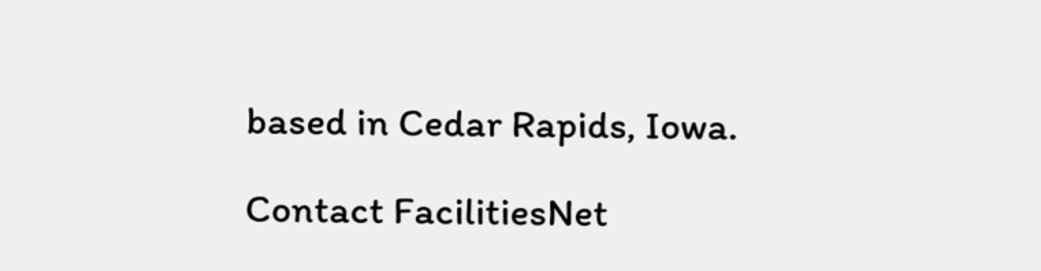based in Cedar Rapids, Iowa.

Contact FacilitiesNet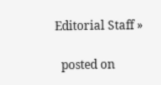Editorial Staff »

  posted on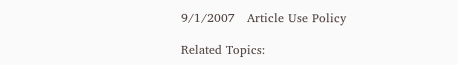9/1/2007   Article Use Policy

Related Topics: